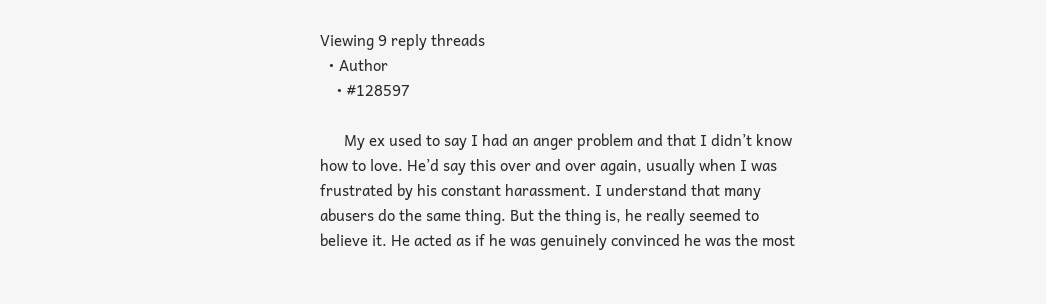Viewing 9 reply threads
  • Author
    • #128597

      My ex used to say I had an anger problem and that I didn’t know how to love. He’d say this over and over again, usually when I was frustrated by his constant harassment. I understand that many abusers do the same thing. But the thing is, he really seemed to believe it. He acted as if he was genuinely convinced he was the most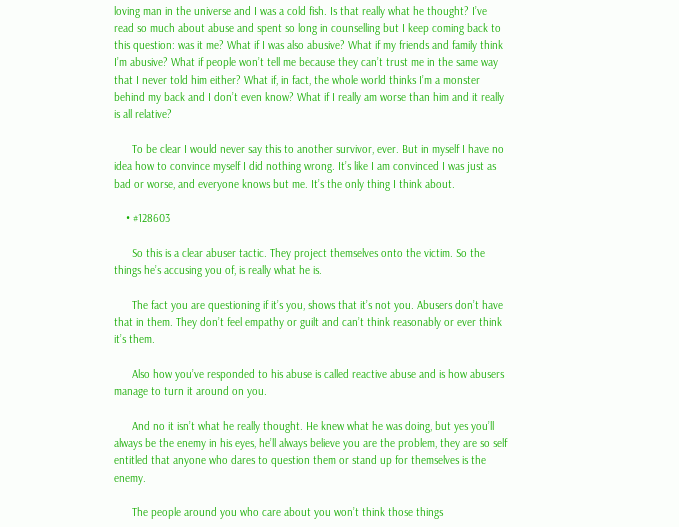loving man in the universe and I was a cold fish. Is that really what he thought? I’ve read so much about abuse and spent so long in counselling but I keep coming back to this question: was it me? What if I was also abusive? What if my friends and family think I’m abusive? What if people won’t tell me because they can’t trust me in the same way that I never told him either? What if, in fact, the whole world thinks I’m a monster behind my back and I don’t even know? What if I really am worse than him and it really is all relative?

      To be clear I would never say this to another survivor, ever. But in myself I have no idea how to convince myself I did nothing wrong. It’s like I am convinced I was just as bad or worse, and everyone knows but me. It’s the only thing I think about.

    • #128603

      So this is a clear abuser tactic. They project themselves onto the victim. So the things he’s accusing you of, is really what he is.

      The fact you are questioning if it’s you, shows that it’s not you. Abusers don’t have that in them. They don’t feel empathy or guilt and can’t think reasonably or ever think it’s them.

      Also how you’ve responded to his abuse is called reactive abuse and is how abusers manage to turn it around on you.

      And no it isn’t what he really thought. He knew what he was doing, but yes you’ll always be the enemy in his eyes, he’ll always believe you are the problem, they are so self entitled that anyone who dares to question them or stand up for themselves is the enemy.

      The people around you who care about you won’t think those things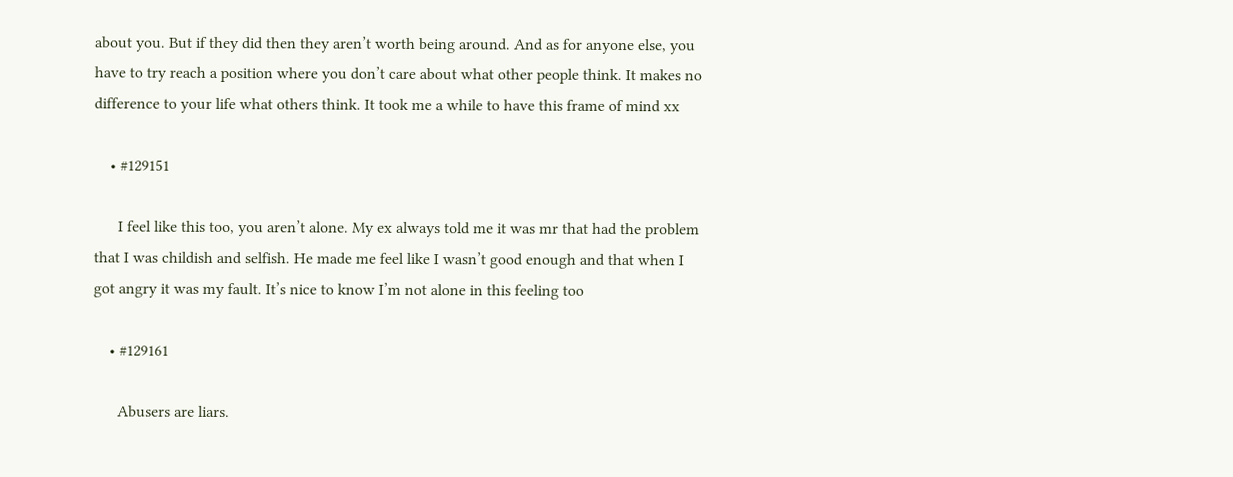about you. But if they did then they aren’t worth being around. And as for anyone else, you have to try reach a position where you don’t care about what other people think. It makes no difference to your life what others think. It took me a while to have this frame of mind xx

    • #129151

      I feel like this too, you aren’t alone. My ex always told me it was mr that had the problem that I was childish and selfish. He made me feel like I wasn’t good enough and that when I got angry it was my fault. It’s nice to know I’m not alone in this feeling too

    • #129161

      Abusers are liars.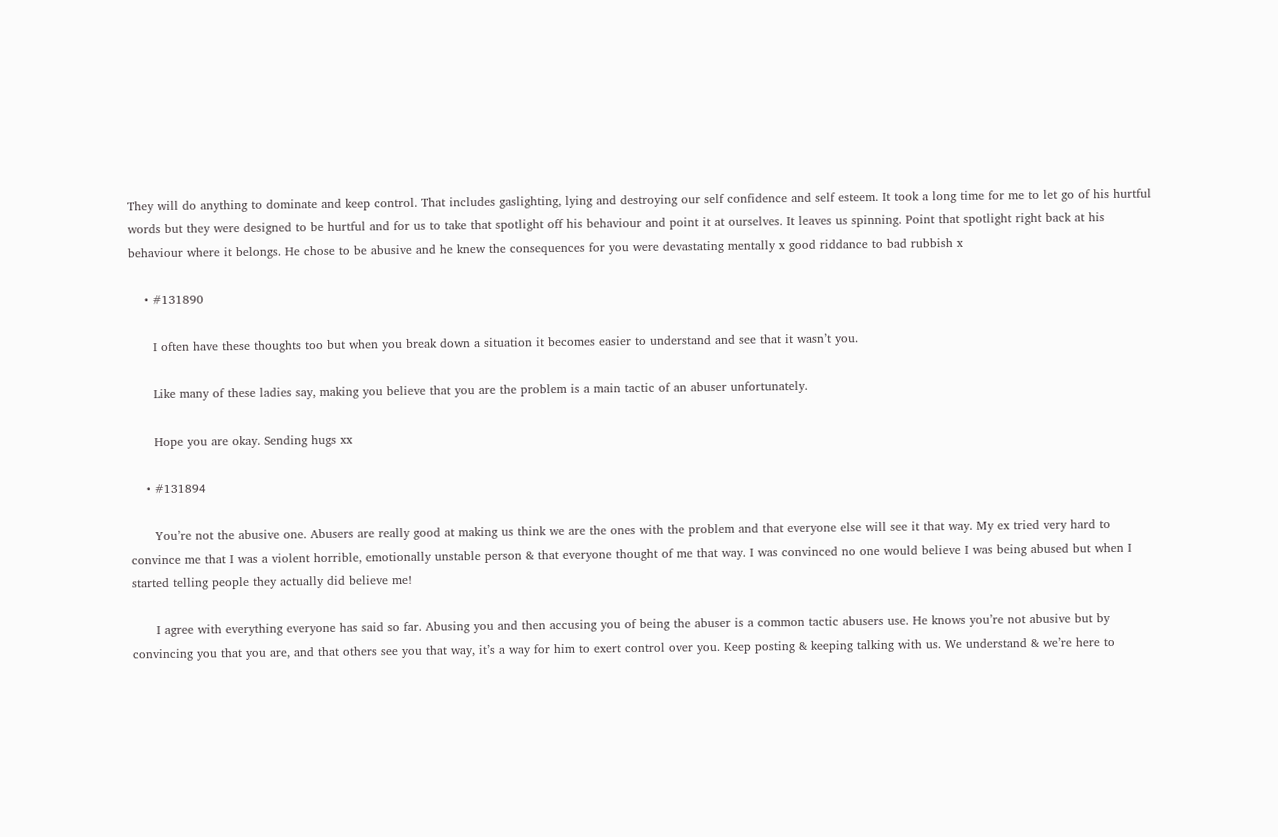They will do anything to dominate and keep control. That includes gaslighting, lying and destroying our self confidence and self esteem. It took a long time for me to let go of his hurtful words but they were designed to be hurtful and for us to take that spotlight off his behaviour and point it at ourselves. It leaves us spinning. Point that spotlight right back at his behaviour where it belongs. He chose to be abusive and he knew the consequences for you were devastating mentally x good riddance to bad rubbish x

    • #131890

      I often have these thoughts too but when you break down a situation it becomes easier to understand and see that it wasn’t you.

      Like many of these ladies say, making you believe that you are the problem is a main tactic of an abuser unfortunately.

      Hope you are okay. Sending hugs xx

    • #131894

      You’re not the abusive one. Abusers are really good at making us think we are the ones with the problem and that everyone else will see it that way. My ex tried very hard to convince me that I was a violent horrible, emotionally unstable person & that everyone thought of me that way. I was convinced no one would believe I was being abused but when I started telling people they actually did believe me!

      I agree with everything everyone has said so far. Abusing you and then accusing you of being the abuser is a common tactic abusers use. He knows you’re not abusive but by convincing you that you are, and that others see you that way, it’s a way for him to exert control over you. Keep posting & keeping talking with us. We understand & we’re here to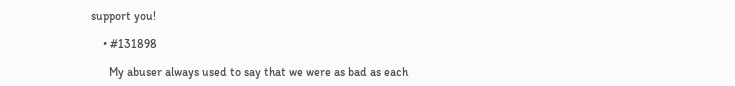support you!

    • #131898

      My abuser always used to say that we were as bad as each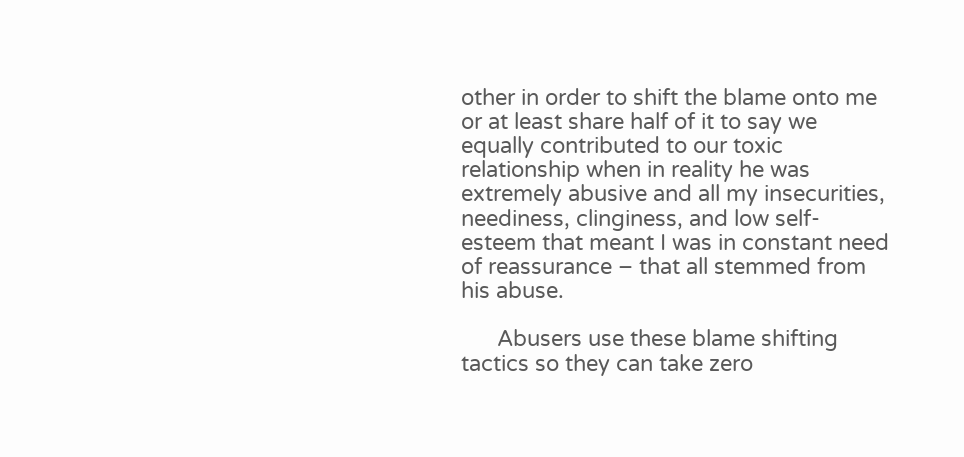other in order to shift the blame onto me or at least share half of it to say we equally contributed to our toxic relationship when in reality he was extremely abusive and all my insecurities, neediness, clinginess, and low self-esteem that meant I was in constant need of reassurance – that all stemmed from his abuse.

      Abusers use these blame shifting tactics so they can take zero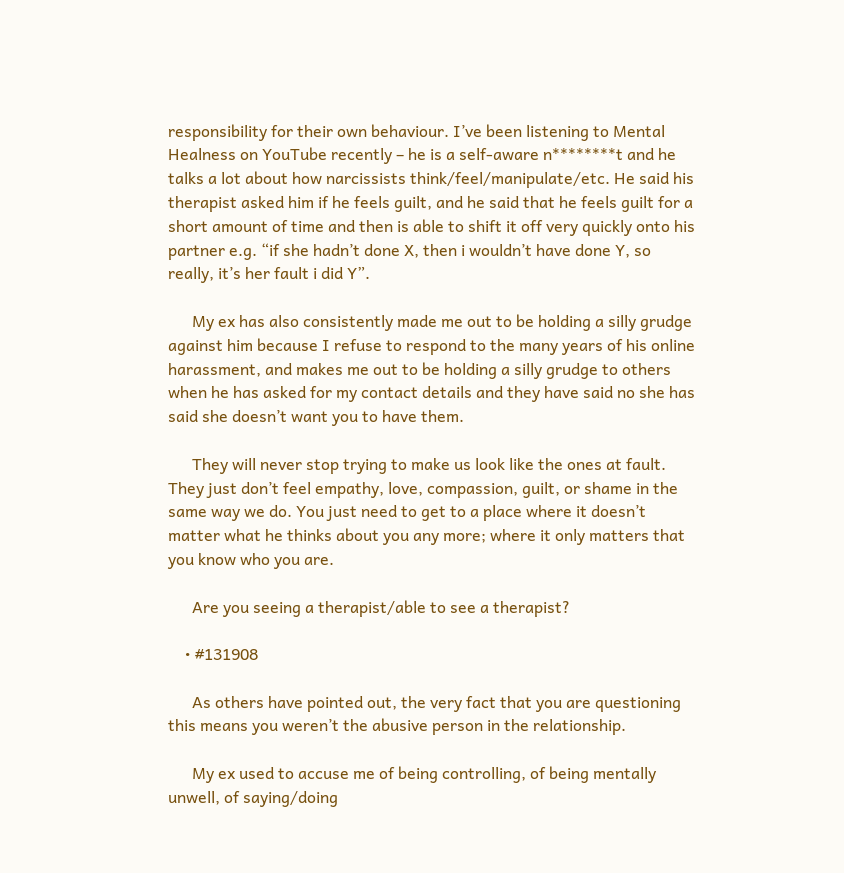responsibility for their own behaviour. I’ve been listening to Mental Healness on YouTube recently – he is a self-aware n********t and he talks a lot about how narcissists think/feel/manipulate/etc. He said his therapist asked him if he feels guilt, and he said that he feels guilt for a short amount of time and then is able to shift it off very quickly onto his partner e.g. “if she hadn’t done X, then i wouldn’t have done Y, so really, it’s her fault i did Y”.

      My ex has also consistently made me out to be holding a silly grudge against him because I refuse to respond to the many years of his online harassment, and makes me out to be holding a silly grudge to others when he has asked for my contact details and they have said no she has said she doesn’t want you to have them.

      They will never stop trying to make us look like the ones at fault. They just don’t feel empathy, love, compassion, guilt, or shame in the same way we do. You just need to get to a place where it doesn’t matter what he thinks about you any more; where it only matters that you know who you are.

      Are you seeing a therapist/able to see a therapist?

    • #131908

      As others have pointed out, the very fact that you are questioning this means you weren’t the abusive person in the relationship.

      My ex used to accuse me of being controlling, of being mentally unwell, of saying/doing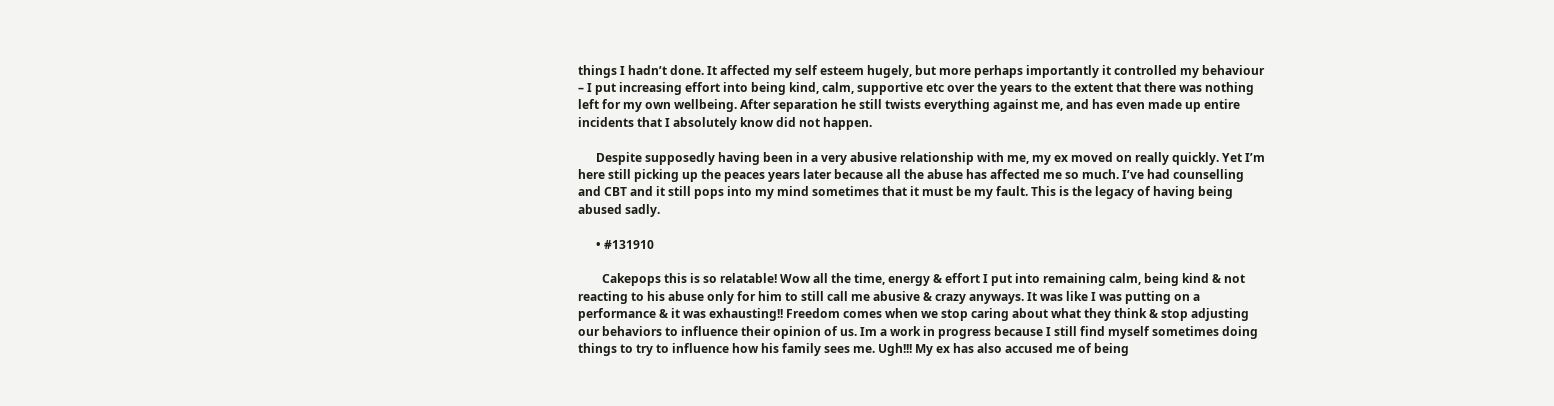things I hadn’t done. It affected my self esteem hugely, but more perhaps importantly it controlled my behaviour – I put increasing effort into being kind, calm, supportive etc over the years to the extent that there was nothing left for my own wellbeing. After separation he still twists everything against me, and has even made up entire incidents that I absolutely know did not happen.

      Despite supposedly having been in a very abusive relationship with me, my ex moved on really quickly. Yet I’m here still picking up the peaces years later because all the abuse has affected me so much. I’ve had counselling and CBT and it still pops into my mind sometimes that it must be my fault. This is the legacy of having being abused sadly.

      • #131910

        Cakepops this is so relatable! Wow all the time, energy & effort I put into remaining calm, being kind & not reacting to his abuse only for him to still call me abusive & crazy anyways. It was like I was putting on a performance & it was exhausting!! Freedom comes when we stop caring about what they think & stop adjusting our behaviors to influence their opinion of us. Im a work in progress because I still find myself sometimes doing things to try to influence how his family sees me. Ugh!!! My ex has also accused me of being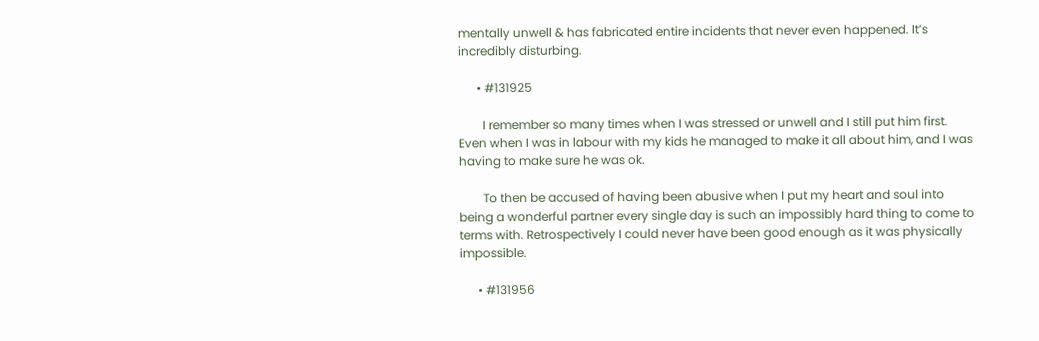mentally unwell & has fabricated entire incidents that never even happened. It’s incredibly disturbing.

      • #131925

        I remember so many times when I was stressed or unwell and I still put him first. Even when I was in labour with my kids he managed to make it all about him, and I was having to make sure he was ok.

        To then be accused of having been abusive when I put my heart and soul into being a wonderful partner every single day is such an impossibly hard thing to come to terms with. Retrospectively I could never have been good enough as it was physically impossible.

      • #131956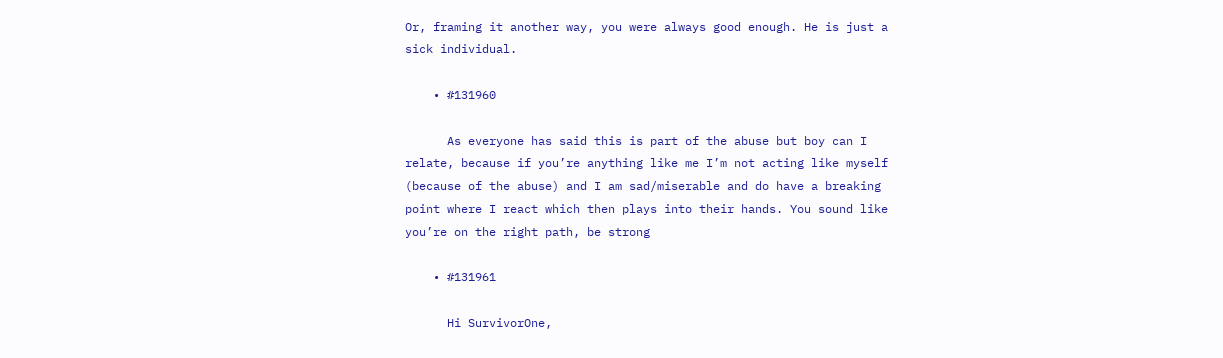Or, framing it another way, you were always good enough. He is just a sick individual.

    • #131960

      As everyone has said this is part of the abuse but boy can I relate, because if you’re anything like me I’m not acting like myself (because of the abuse) and I am sad/miserable and do have a breaking point where I react which then plays into their hands. You sound like you’re on the right path, be strong

    • #131961

      Hi SurvivorOne,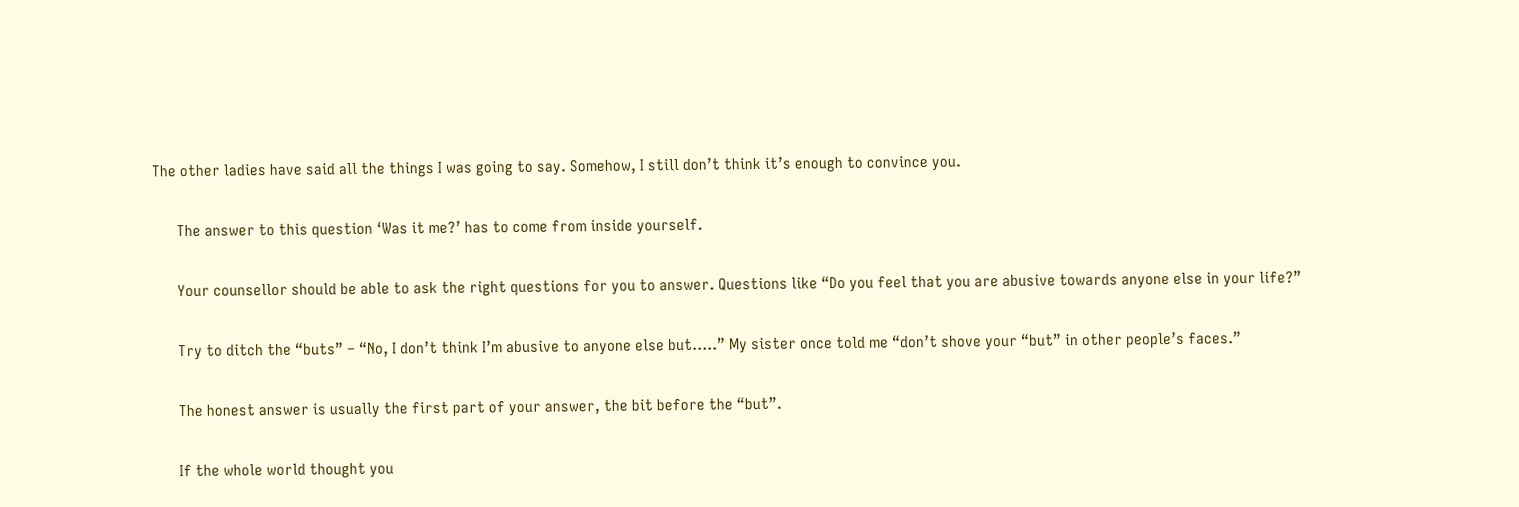The other ladies have said all the things I was going to say. Somehow, I still don’t think it’s enough to convince you.

      The answer to this question ‘Was it me?’ has to come from inside yourself.

      Your counsellor should be able to ask the right questions for you to answer. Questions like “Do you feel that you are abusive towards anyone else in your life?”

      Try to ditch the “buts” – “No, I don’t think I’m abusive to anyone else but…..” My sister once told me “don’t shove your “but” in other people’s faces.”

      The honest answer is usually the first part of your answer, the bit before the “but”.

      If the whole world thought you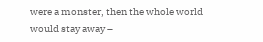were a monster, then the whole world would stay away –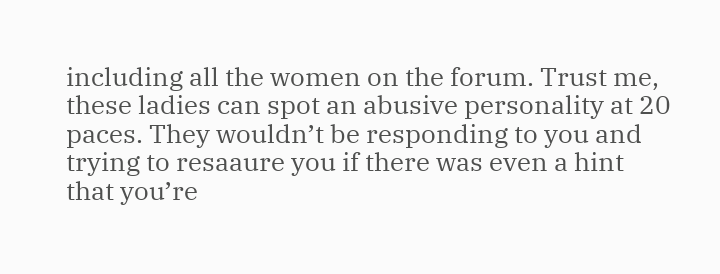including all the women on the forum. Trust me, these ladies can spot an abusive personality at 20 paces. They wouldn’t be responding to you and trying to resaaure you if there was even a hint that you’re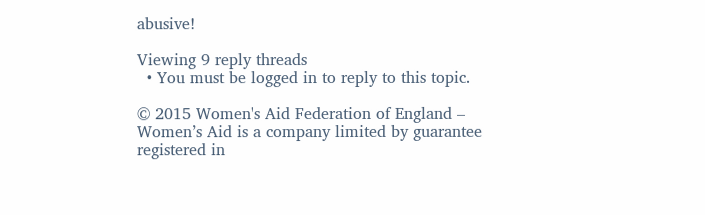abusive!

Viewing 9 reply threads
  • You must be logged in to reply to this topic.

© 2015 Women's Aid Federation of England – Women’s Aid is a company limited by guarantee registered in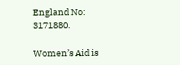England No: 3171880.

Women’s Aid is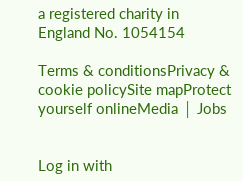a registered charity in England No. 1054154

Terms & conditionsPrivacy & cookie policySite mapProtect yourself onlineMedia │ Jobs


Log in with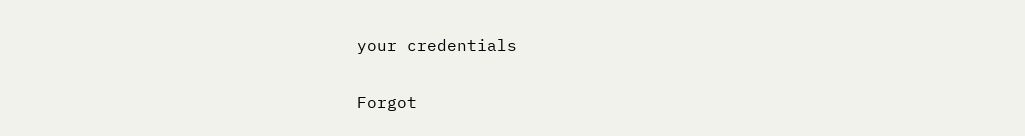your credentials


Forgot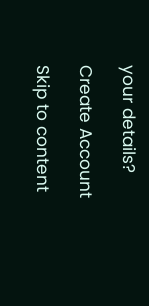your details?

Create Account

Skip to content